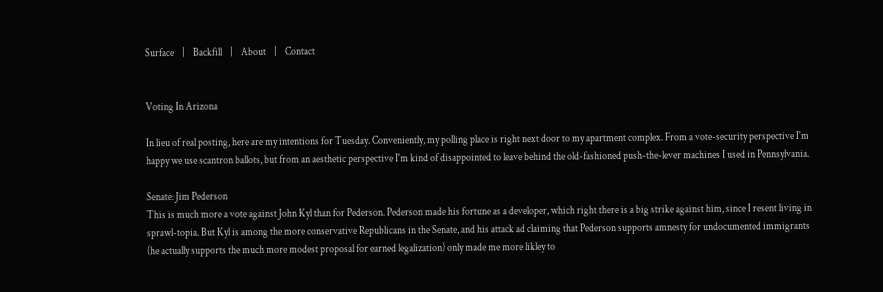Surface    |    Backfill    |    About    |    Contact


Voting In Arizona

In lieu of real posting, here are my intentions for Tuesday. Conveniently, my polling place is right next door to my apartment complex. From a vote-security perspective I'm happy we use scantron ballots, but from an aesthetic perspective I'm kind of disappointed to leave behind the old-fashioned push-the-lever machines I used in Pennsylvania.

Senate: Jim Pederson
This is much more a vote against John Kyl than for Pederson. Pederson made his fortune as a developer, which right there is a big strike against him, since I resent living in sprawl-topia. But Kyl is among the more conservative Republicans in the Senate, and his attack ad claiming that Pederson supports amnesty for undocumented immigrants (he actually supports the much more modest proposal for earned legalization) only made me more likley to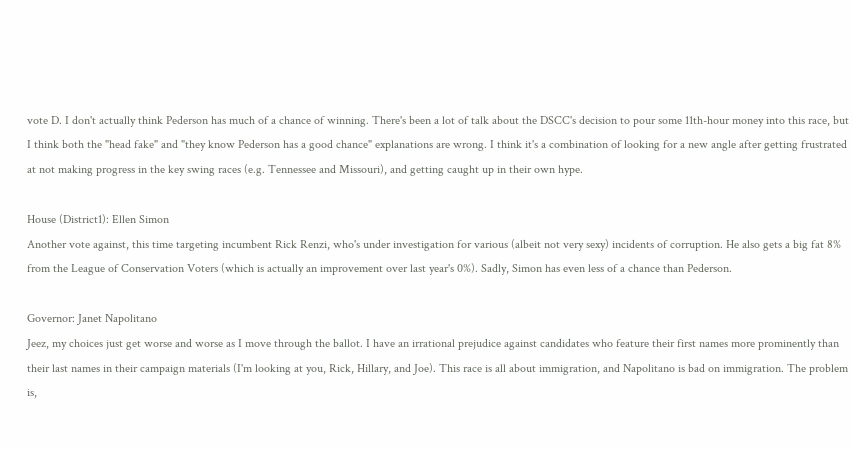vote D. I don't actually think Pederson has much of a chance of winning. There's been a lot of talk about the DSCC's decision to pour some 11th-hour money into this race, but I think both the "head fake" and "they know Pederson has a good chance" explanations are wrong. I think it's a combination of looking for a new angle after getting frustrated at not making progress in the key swing races (e.g. Tennessee and Missouri), and getting caught up in their own hype.

House (District1): Ellen Simon
Another vote against, this time targeting incumbent Rick Renzi, who's under investigation for various (albeit not very sexy) incidents of corruption. He also gets a big fat 8% from the League of Conservation Voters (which is actually an improvement over last year's 0%). Sadly, Simon has even less of a chance than Pederson.

Governor: Janet Napolitano
Jeez, my choices just get worse and worse as I move through the ballot. I have an irrational prejudice against candidates who feature their first names more prominently than their last names in their campaign materials (I'm looking at you, Rick, Hillary, and Joe). This race is all about immigration, and Napolitano is bad on immigration. The problem is,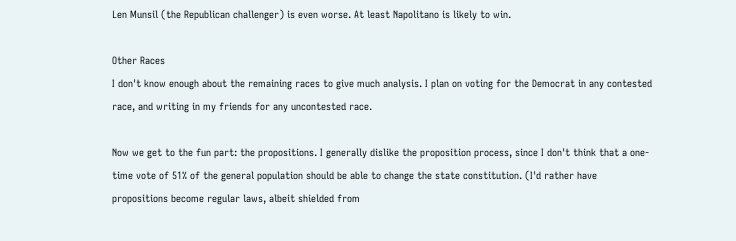Len Munsil (the Republican challenger) is even worse. At least Napolitano is likely to win.

Other Races
I don't know enough about the remaining races to give much analysis. I plan on voting for the Democrat in any contested race, and writing in my friends for any uncontested race.

Now we get to the fun part: the propositions. I generally dislike the proposition process, since I don't think that a one-time vote of 51% of the general population should be able to change the state constitution. (I'd rather have propositions become regular laws, albeit shielded from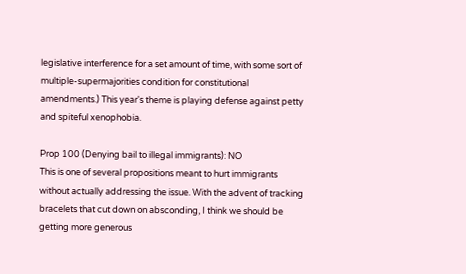legislative interference for a set amount of time, with some sort of multiple-supermajorities condition for constitutional amendments.) This year's theme is playing defense against petty and spiteful xenophobia.

Prop 100 (Denying bail to illegal immigrants): NO
This is one of several propositions meant to hurt immigrants without actually addressing the issue. With the advent of tracking bracelets that cut down on absconding, I think we should be getting more generous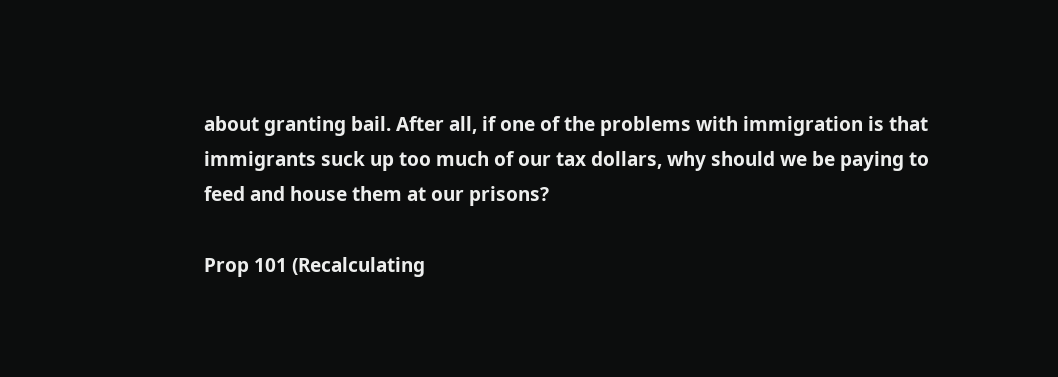about granting bail. After all, if one of the problems with immigration is that immigrants suck up too much of our tax dollars, why should we be paying to feed and house them at our prisons?

Prop 101 (Recalculating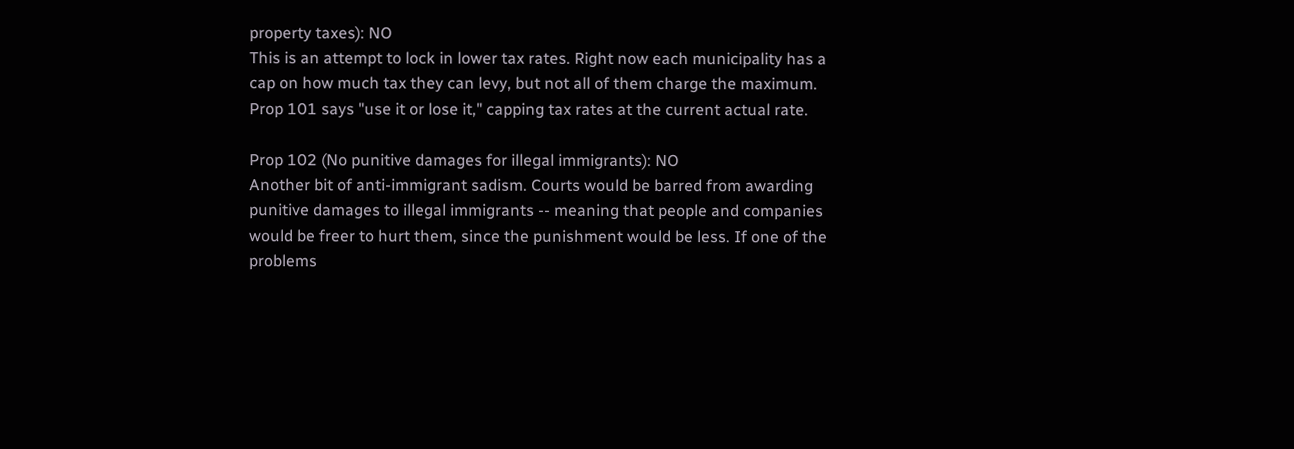property taxes): NO
This is an attempt to lock in lower tax rates. Right now each municipality has a cap on how much tax they can levy, but not all of them charge the maximum. Prop 101 says "use it or lose it," capping tax rates at the current actual rate.

Prop 102 (No punitive damages for illegal immigrants): NO
Another bit of anti-immigrant sadism. Courts would be barred from awarding punitive damages to illegal immigrants -- meaning that people and companies would be freer to hurt them, since the punishment would be less. If one of the problems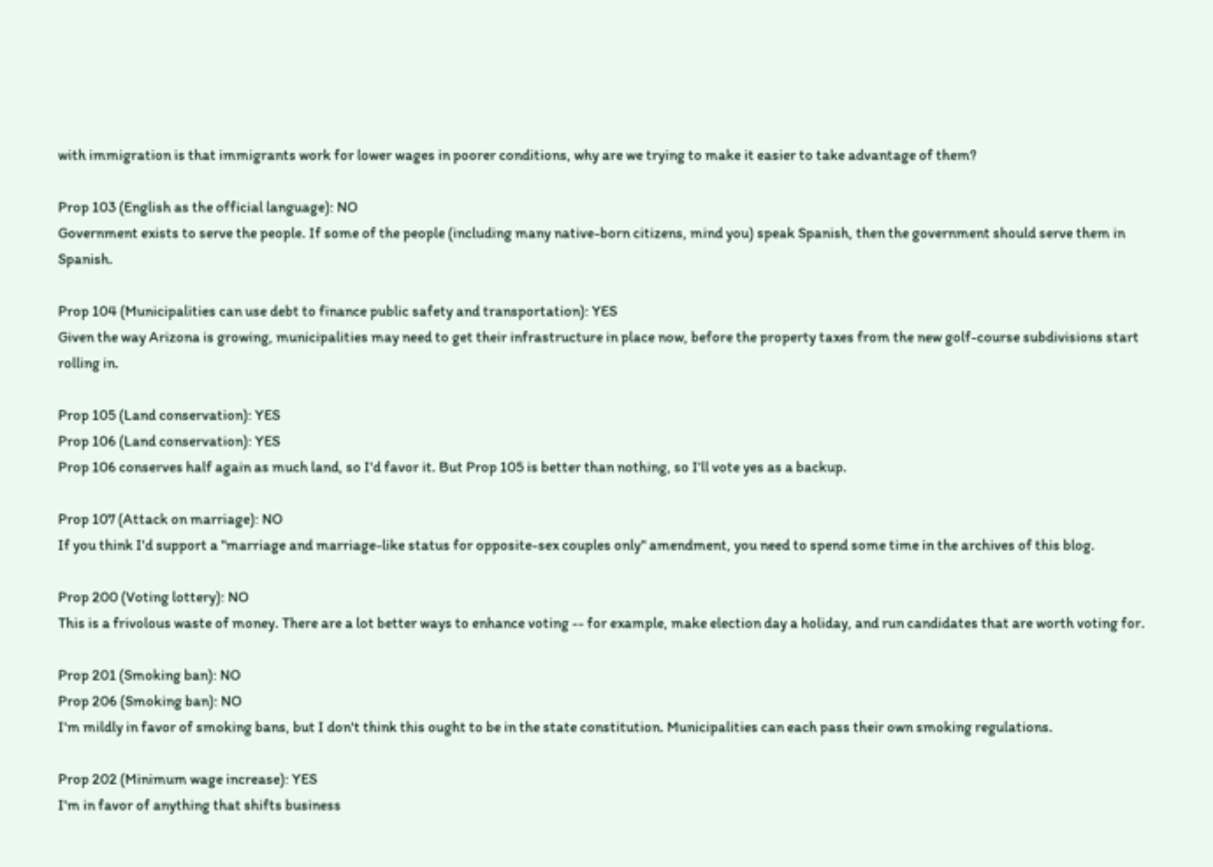with immigration is that immigrants work for lower wages in poorer conditions, why are we trying to make it easier to take advantage of them?

Prop 103 (English as the official language): NO
Government exists to serve the people. If some of the people (including many native-born citizens, mind you) speak Spanish, then the government should serve them in Spanish.

Prop 104 (Municipalities can use debt to finance public safety and transportation): YES
Given the way Arizona is growing, municipalities may need to get their infrastructure in place now, before the property taxes from the new golf-course subdivisions start rolling in.

Prop 105 (Land conservation): YES
Prop 106 (Land conservation): YES
Prop 106 conserves half again as much land, so I'd favor it. But Prop 105 is better than nothing, so I'll vote yes as a backup.

Prop 107 (Attack on marriage): NO
If you think I'd support a "marriage and marriage-like status for opposite-sex couples only" amendment, you need to spend some time in the archives of this blog.

Prop 200 (Voting lottery): NO
This is a frivolous waste of money. There are a lot better ways to enhance voting -- for example, make election day a holiday, and run candidates that are worth voting for.

Prop 201 (Smoking ban): NO
Prop 206 (Smoking ban): NO
I'm mildly in favor of smoking bans, but I don't think this ought to be in the state constitution. Municipalities can each pass their own smoking regulations.

Prop 202 (Minimum wage increase): YES
I'm in favor of anything that shifts business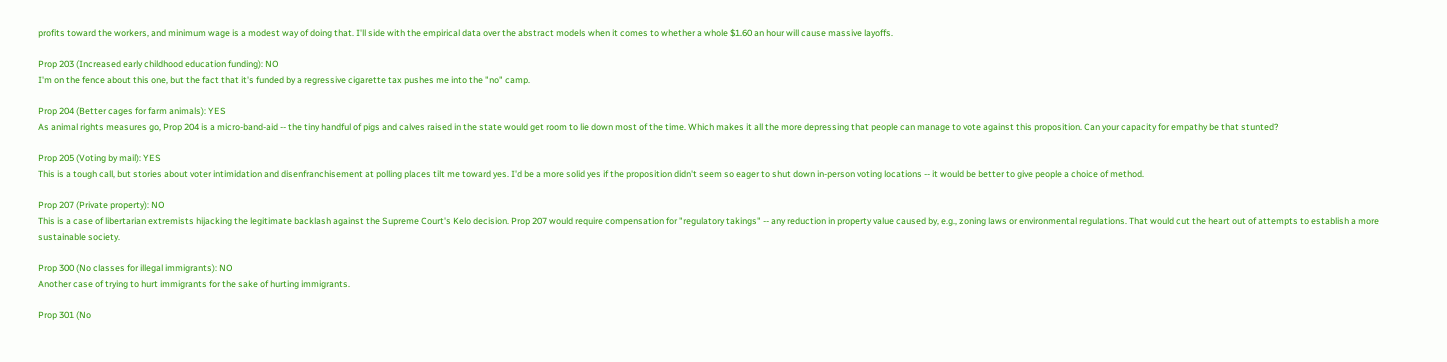profits toward the workers, and minimum wage is a modest way of doing that. I'll side with the empirical data over the abstract models when it comes to whether a whole $1.60 an hour will cause massive layoffs.

Prop 203 (Increased early childhood education funding): NO
I'm on the fence about this one, but the fact that it's funded by a regressive cigarette tax pushes me into the "no" camp.

Prop 204 (Better cages for farm animals): YES
As animal rights measures go, Prop 204 is a micro-band-aid -- the tiny handful of pigs and calves raised in the state would get room to lie down most of the time. Which makes it all the more depressing that people can manage to vote against this proposition. Can your capacity for empathy be that stunted?

Prop 205 (Voting by mail): YES
This is a tough call, but stories about voter intimidation and disenfranchisement at polling places tilt me toward yes. I'd be a more solid yes if the proposition didn't seem so eager to shut down in-person voting locations -- it would be better to give people a choice of method.

Prop 207 (Private property): NO
This is a case of libertarian extremists hijacking the legitimate backlash against the Supreme Court's Kelo decision. Prop 207 would require compensation for "regulatory takings" -- any reduction in property value caused by, e.g., zoning laws or environmental regulations. That would cut the heart out of attempts to establish a more sustainable society.

Prop 300 (No classes for illegal immigrants): NO
Another case of trying to hurt immigrants for the sake of hurting immigrants.

Prop 301 (No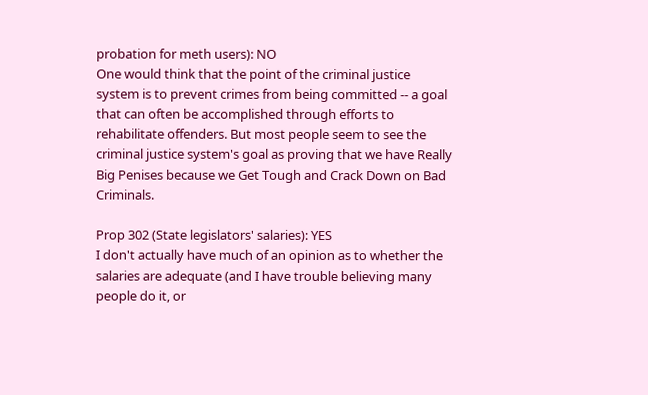probation for meth users): NO
One would think that the point of the criminal justice system is to prevent crimes from being committed -- a goal that can often be accomplished through efforts to rehabilitate offenders. But most people seem to see the criminal justice system's goal as proving that we have Really Big Penises because we Get Tough and Crack Down on Bad Criminals.

Prop 302 (State legislators' salaries): YES
I don't actually have much of an opinion as to whether the salaries are adequate (and I have trouble believing many people do it, or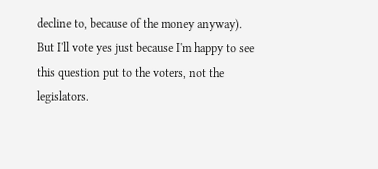decline to, because of the money anyway). But I'll vote yes just because I'm happy to see this question put to the voters, not the legislators.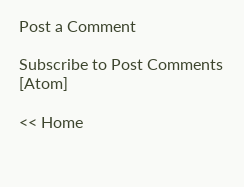Post a Comment

Subscribe to Post Comments [Atom]

<< Home